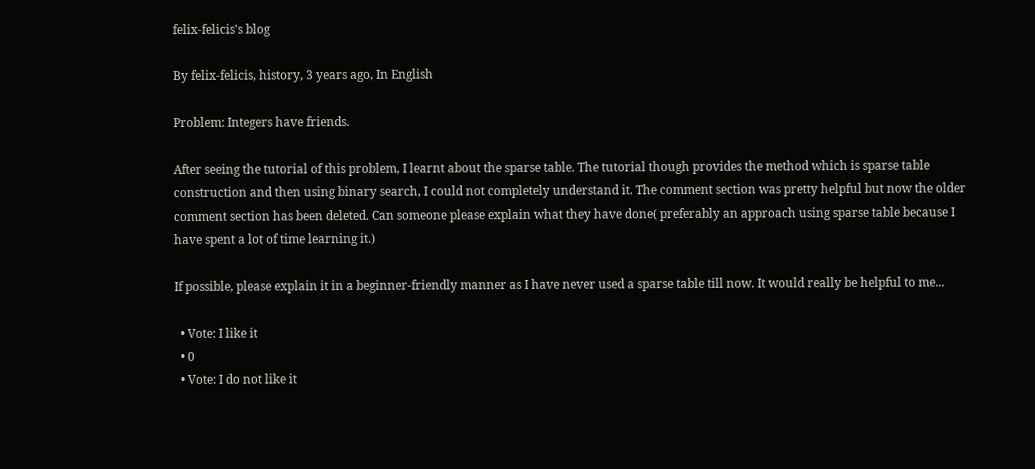felix-felicis's blog

By felix-felicis, history, 3 years ago, In English

Problem: Integers have friends.

After seeing the tutorial of this problem, I learnt about the sparse table. The tutorial though provides the method which is sparse table construction and then using binary search, I could not completely understand it. The comment section was pretty helpful but now the older comment section has been deleted. Can someone please explain what they have done( preferably an approach using sparse table because I have spent a lot of time learning it.)

If possible, please explain it in a beginner-friendly manner as I have never used a sparse table till now. It would really be helpful to me...

  • Vote: I like it
  • 0
  • Vote: I do not like it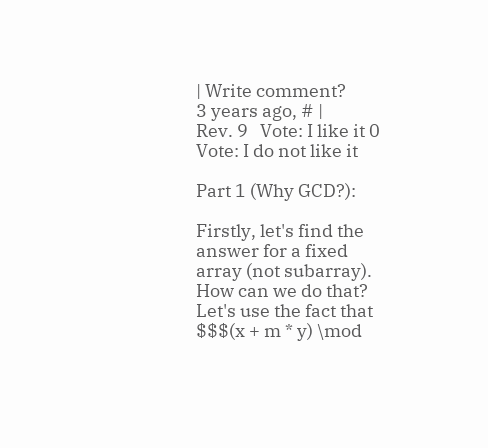| Write comment?
3 years ago, # |
Rev. 9   Vote: I like it 0 Vote: I do not like it

Part 1 (Why GCD?):

Firstly, let's find the answer for a fixed array (not subarray). How can we do that? Let's use the fact that $$$(x + m * y) \mod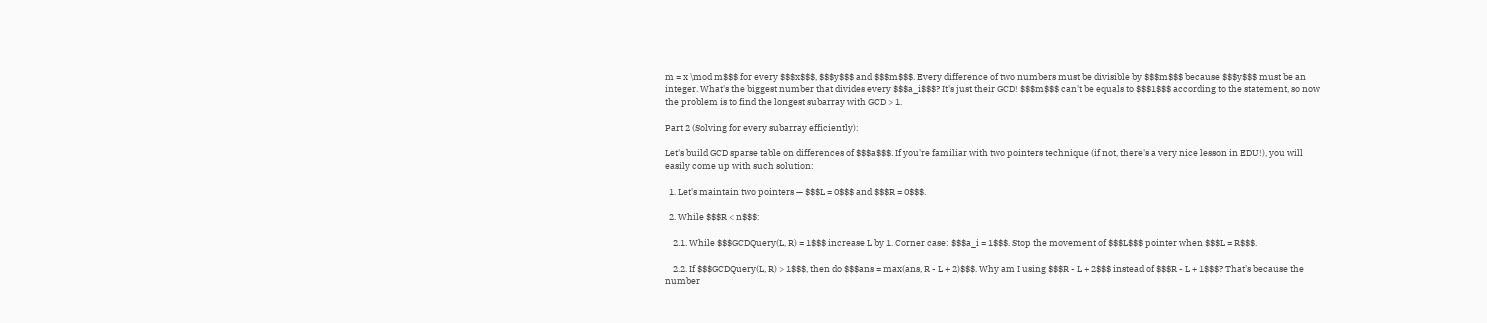m = x \mod m$$$ for every $$$x$$$, $$$y$$$ and $$$m$$$. Every difference of two numbers must be divisible by $$$m$$$ because $$$y$$$ must be an integer. What's the biggest number that divides every $$$a_i$$$? It's just their GCD! $$$m$$$ can't be equals to $$$1$$$ according to the statement, so now the problem is to find the longest subarray with GCD > 1.

Part 2 (Solving for every subarray efficiently):

Let's build GCD sparse table on differences of $$$a$$$. If you're familiar with two pointers technique (if not, there's a very nice lesson in EDU!), you will easily come up with such solution:

  1. Let's maintain two pointers — $$$L = 0$$$ and $$$R = 0$$$.

  2. While $$$R < n$$$:

    2.1. While $$$GCDQuery(L, R) = 1$$$ increase L by 1. Corner case: $$$a_i = 1$$$. Stop the movement of $$$L$$$ pointer when $$$L = R$$$.

    2.2. If $$$GCDQuery(L, R) > 1$$$, then do $$$ans = max(ans, R - L + 2)$$$. Why am I using $$$R - L + 2$$$ instead of $$$R - L + 1$$$? That's because the number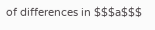of differences in $$$a$$$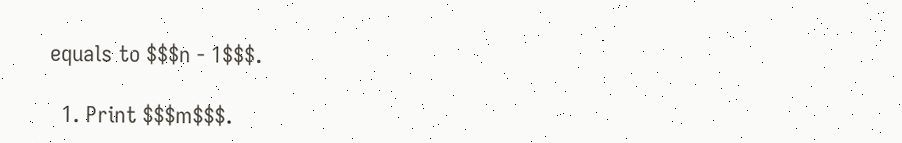equals to $$$n - 1$$$.

  1. Print $$$m$$$.